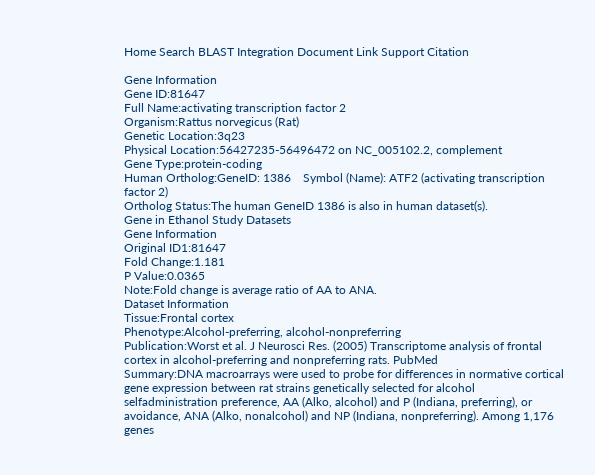Home Search BLAST Integration Document Link Support Citation

Gene Information
Gene ID:81647
Full Name:activating transcription factor 2
Organism:Rattus norvegicus (Rat)
Genetic Location:3q23
Physical Location:56427235-56496472 on NC_005102.2, complement
Gene Type:protein-coding
Human Ortholog:GeneID: 1386    Symbol (Name): ATF2 (activating transcription factor 2)
Ortholog Status:The human GeneID 1386 is also in human dataset(s).
Gene in Ethanol Study Datasets
Gene Information
Original ID1:81647
Fold Change:1.181
P Value:0.0365
Note:Fold change is average ratio of AA to ANA.
Dataset Information
Tissue:Frontal cortex
Phenotype:Alcohol-preferring, alcohol-nonpreferring
Publication:Worst et al. J Neurosci Res. (2005) Transcriptome analysis of frontal cortex in alcohol-preferring and nonpreferring rats. PubMed
Summary:DNA macroarrays were used to probe for differences in normative cortical gene expression between rat strains genetically selected for alcohol selfadministration preference, AA (Alko, alcohol) and P (Indiana, preferring), or avoidance, ANA (Alko, nonalcohol) and NP (Indiana, nonpreferring). Among 1,176 genes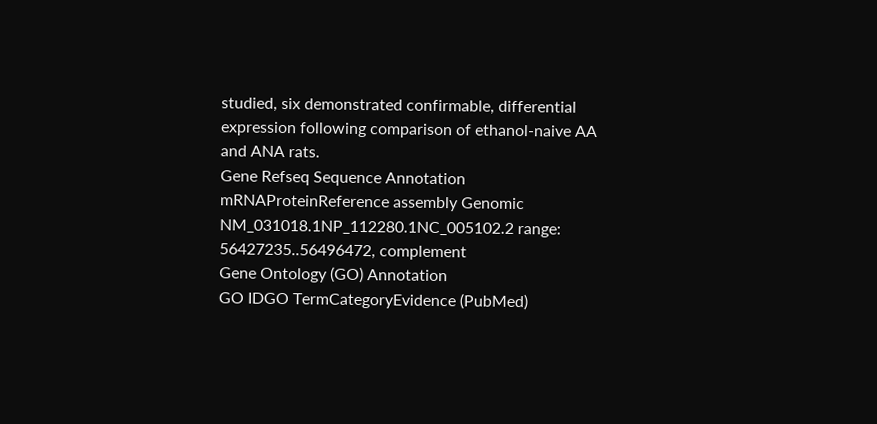studied, six demonstrated confirmable, differential expression following comparison of ethanol-naive AA and ANA rats.
Gene Refseq Sequence Annotation
mRNAProteinReference assembly Genomic
NM_031018.1NP_112280.1NC_005102.2 range: 56427235..56496472, complement
Gene Ontology (GO) Annotation
GO IDGO TermCategoryEvidence (PubMed)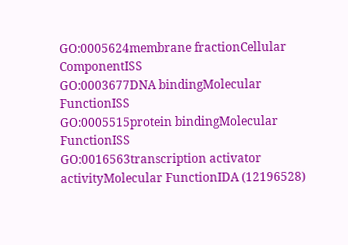GO:0005624membrane fractionCellular ComponentISS
GO:0003677DNA bindingMolecular FunctionISS
GO:0005515protein bindingMolecular FunctionISS
GO:0016563transcription activator activityMolecular FunctionIDA (12196528)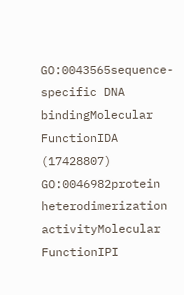GO:0043565sequence-specific DNA bindingMolecular FunctionIDA (17428807)
GO:0046982protein heterodimerization activityMolecular FunctionIPI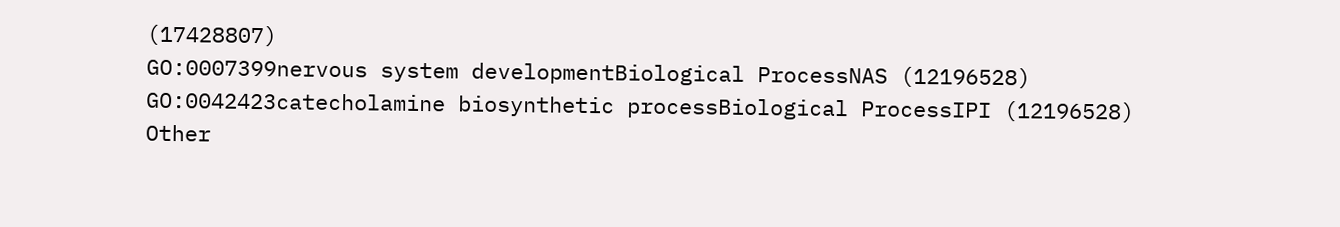(17428807)
GO:0007399nervous system developmentBiological ProcessNAS (12196528)
GO:0042423catecholamine biosynthetic processBiological ProcessIPI (12196528)
Other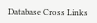Database Cross Links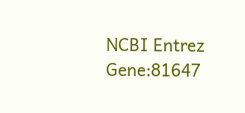NCBI Entrez Gene:81647